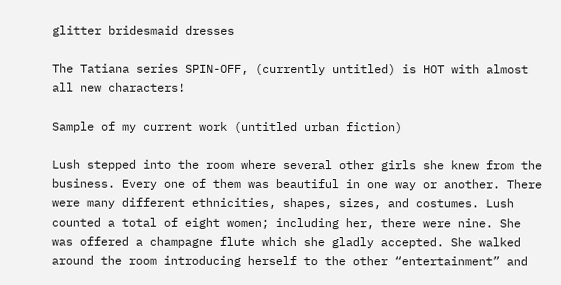glitter bridesmaid dresses

The Tatiana series SPIN-OFF, (currently untitled) is HOT with almost all new characters!

Sample of my current work (untitled urban fiction)

Lush stepped into the room where several other girls she knew from the business. Every one of them was beautiful in one way or another. There were many different ethnicities, shapes, sizes, and costumes. Lush counted a total of eight women; including her, there were nine. She was offered a champagne flute which she gladly accepted. She walked around the room introducing herself to the other “entertainment” and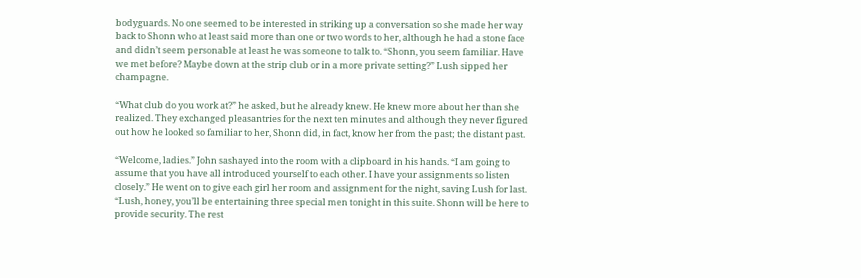bodyguards. No one seemed to be interested in striking up a conversation so she made her way back to Shonn who at least said more than one or two words to her, although he had a stone face and didn’t seem personable at least he was someone to talk to. “Shonn, you seem familiar. Have we met before? Maybe down at the strip club or in a more private setting?” Lush sipped her champagne.

“What club do you work at?” he asked, but he already knew. He knew more about her than she realized. They exchanged pleasantries for the next ten minutes and although they never figured out how he looked so familiar to her, Shonn did, in fact, know her from the past; the distant past.

“Welcome, ladies.” John sashayed into the room with a clipboard in his hands. “I am going to assume that you have all introduced yourself to each other. I have your assignments so listen closely.” He went on to give each girl her room and assignment for the night, saving Lush for last. “Lush, honey, you’ll be entertaining three special men tonight in this suite. Shonn will be here to provide security. The rest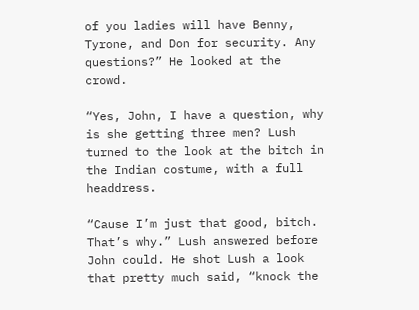of you ladies will have Benny, Tyrone, and Don for security. Any questions?” He looked at the crowd.

“Yes, John, I have a question, why is she getting three men? Lush turned to the look at the bitch in the Indian costume, with a full headdress.

“Cause I’m just that good, bitch. That’s why.” Lush answered before John could. He shot Lush a look that pretty much said, “knock the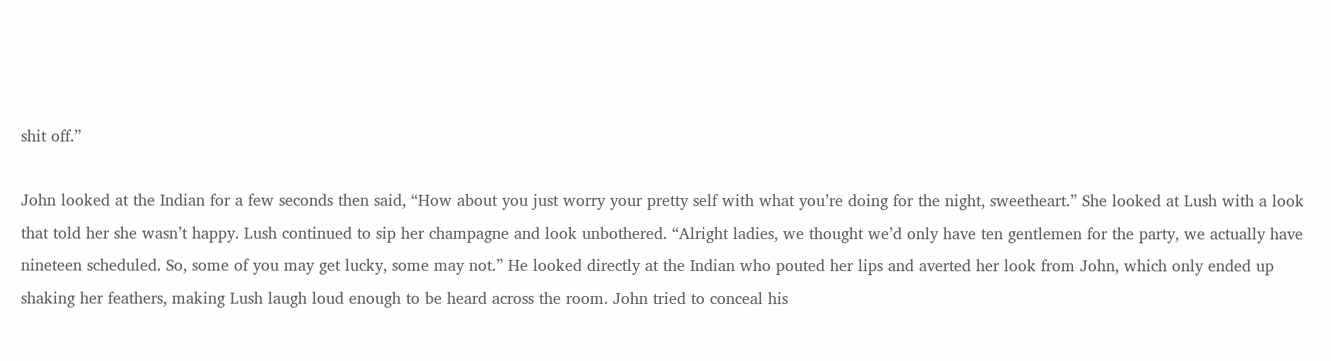shit off.”

John looked at the Indian for a few seconds then said, “How about you just worry your pretty self with what you’re doing for the night, sweetheart.” She looked at Lush with a look that told her she wasn’t happy. Lush continued to sip her champagne and look unbothered. “Alright ladies, we thought we’d only have ten gentlemen for the party, we actually have nineteen scheduled. So, some of you may get lucky, some may not.” He looked directly at the Indian who pouted her lips and averted her look from John, which only ended up shaking her feathers, making Lush laugh loud enough to be heard across the room. John tried to conceal his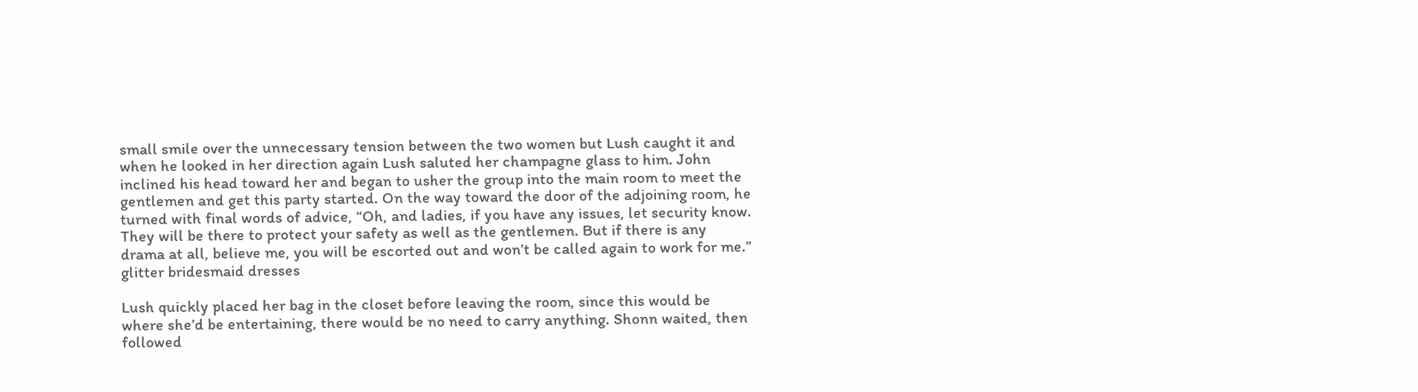small smile over the unnecessary tension between the two women but Lush caught it and when he looked in her direction again Lush saluted her champagne glass to him. John inclined his head toward her and began to usher the group into the main room to meet the gentlemen and get this party started. On the way toward the door of the adjoining room, he turned with final words of advice, “Oh, and ladies, if you have any issues, let security know. They will be there to protect your safety as well as the gentlemen. But if there is any drama at all, believe me, you will be escorted out and won’t be called again to work for me.” glitter bridesmaid dresses

Lush quickly placed her bag in the closet before leaving the room, since this would be where she’d be entertaining, there would be no need to carry anything. Shonn waited, then followed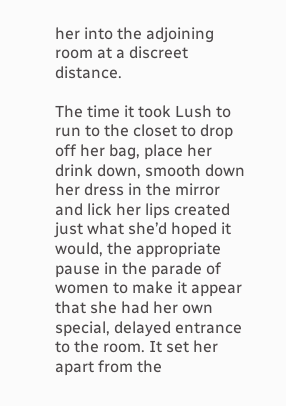her into the adjoining room at a discreet distance.

The time it took Lush to run to the closet to drop off her bag, place her drink down, smooth down her dress in the mirror and lick her lips created just what she’d hoped it would, the appropriate pause in the parade of women to make it appear that she had her own special, delayed entrance to the room. It set her apart from the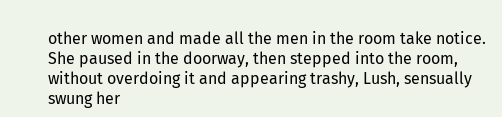other women and made all the men in the room take notice. She paused in the doorway, then stepped into the room, without overdoing it and appearing trashy, Lush, sensually swung her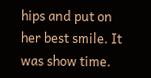hips and put on her best smile. It was show time.